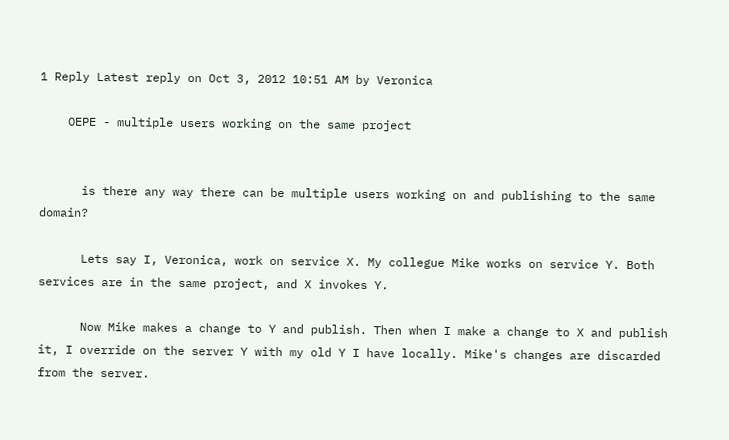1 Reply Latest reply on Oct 3, 2012 10:51 AM by Veronica

    OEPE - multiple users working on the same project


      is there any way there can be multiple users working on and publishing to the same domain?

      Lets say I, Veronica, work on service X. My collegue Mike works on service Y. Both services are in the same project, and X invokes Y.

      Now Mike makes a change to Y and publish. Then when I make a change to X and publish it, I override on the server Y with my old Y I have locally. Mike's changes are discarded from the server.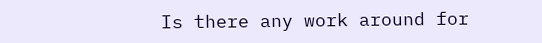Is there any work around for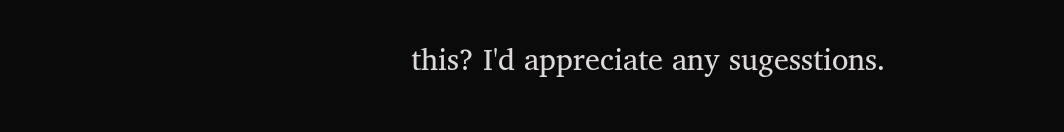this? I'd appreciate any sugesstions.